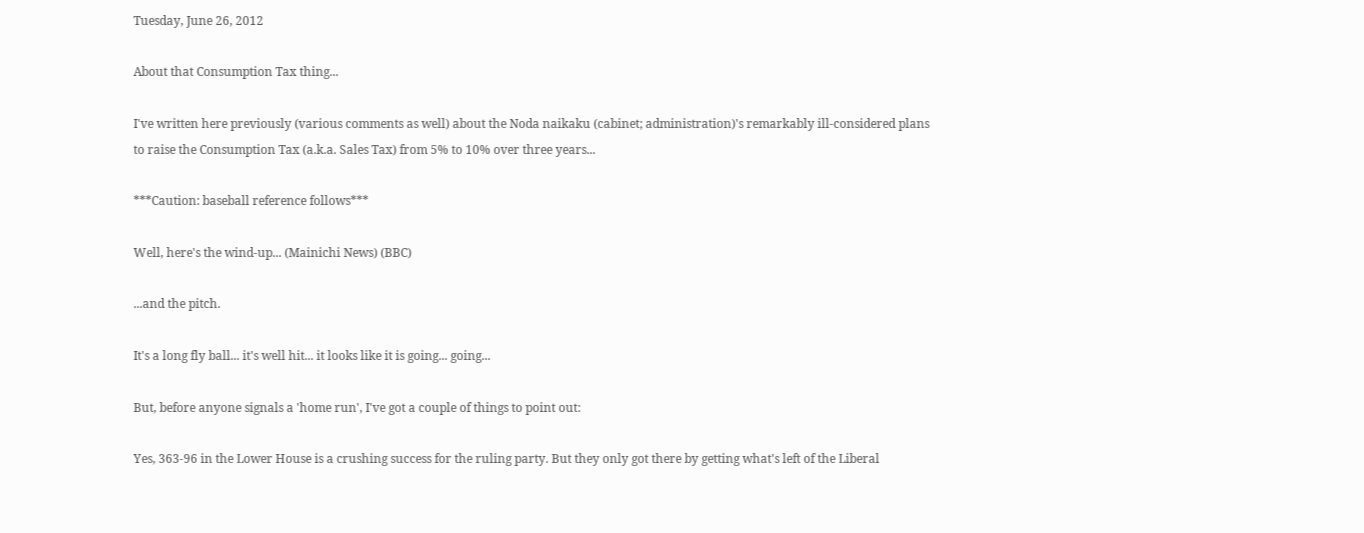Tuesday, June 26, 2012

About that Consumption Tax thing...

I've written here previously (various comments as well) about the Noda naikaku (cabinet; administration)'s remarkably ill-considered plans to raise the Consumption Tax (a.k.a. Sales Tax) from 5% to 10% over three years...

***Caution: baseball reference follows***

Well, here's the wind-up... (Mainichi News) (BBC)

...and the pitch.

It's a long fly ball... it's well hit... it looks like it is going... going...

But, before anyone signals a 'home run', I've got a couple of things to point out:

Yes, 363-96 in the Lower House is a crushing success for the ruling party. But they only got there by getting what's left of the Liberal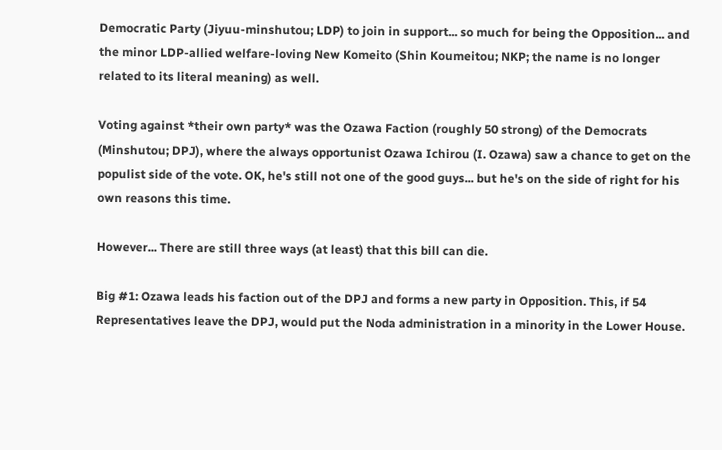Democratic Party (Jiyuu-minshutou; LDP) to join in support... so much for being the Opposition... and the minor LDP-allied welfare-loving New Komeito (Shin Koumeitou; NKP; the name is no longer related to its literal meaning) as well.

Voting against *their own party* was the Ozawa Faction (roughly 50 strong) of the Democrats (Minshutou; DPJ), where the always opportunist Ozawa Ichirou (I. Ozawa) saw a chance to get on the populist side of the vote. OK, he's still not one of the good guys... but he's on the side of right for his own reasons this time.

However... There are still three ways (at least) that this bill can die.

Big #1: Ozawa leads his faction out of the DPJ and forms a new party in Opposition. This, if 54 Representatives leave the DPJ, would put the Noda administration in a minority in the Lower House.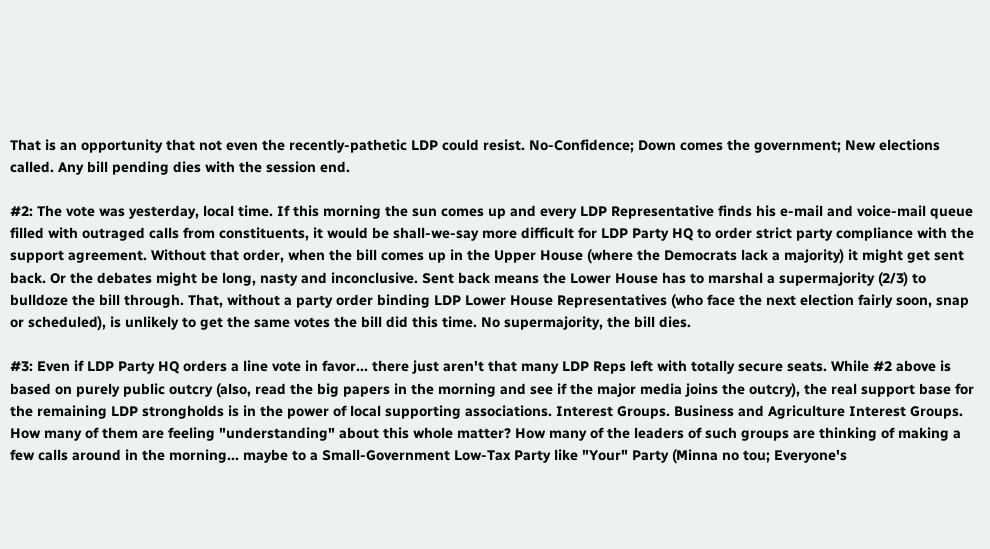That is an opportunity that not even the recently-pathetic LDP could resist. No-Confidence; Down comes the government; New elections called. Any bill pending dies with the session end.

#2: The vote was yesterday, local time. If this morning the sun comes up and every LDP Representative finds his e-mail and voice-mail queue filled with outraged calls from constituents, it would be shall-we-say more difficult for LDP Party HQ to order strict party compliance with the support agreement. Without that order, when the bill comes up in the Upper House (where the Democrats lack a majority) it might get sent back. Or the debates might be long, nasty and inconclusive. Sent back means the Lower House has to marshal a supermajority (2/3) to bulldoze the bill through. That, without a party order binding LDP Lower House Representatives (who face the next election fairly soon, snap or scheduled), is unlikely to get the same votes the bill did this time. No supermajority, the bill dies.

#3: Even if LDP Party HQ orders a line vote in favor... there just aren't that many LDP Reps left with totally secure seats. While #2 above is based on purely public outcry (also, read the big papers in the morning and see if the major media joins the outcry), the real support base for the remaining LDP strongholds is in the power of local supporting associations. Interest Groups. Business and Agriculture Interest Groups. How many of them are feeling "understanding" about this whole matter? How many of the leaders of such groups are thinking of making a few calls around in the morning... maybe to a Small-Government Low-Tax Party like "Your" Party (Minna no tou; Everyone's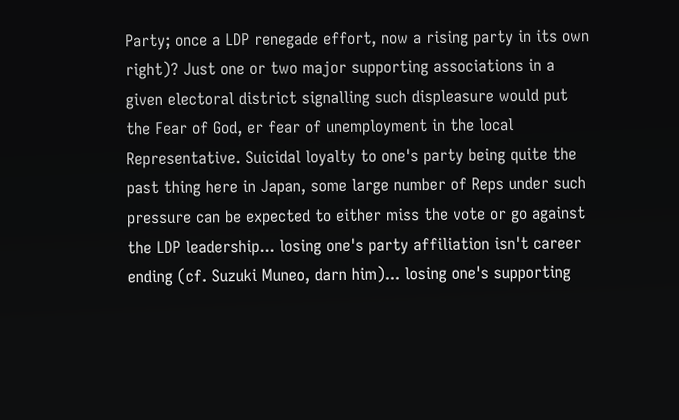Party; once a LDP renegade effort, now a rising party in its own right)? Just one or two major supporting associations in a given electoral district signalling such displeasure would put the Fear of God, er fear of unemployment in the local Representative. Suicidal loyalty to one's party being quite the past thing here in Japan, some large number of Reps under such pressure can be expected to either miss the vote or go against the LDP leadership... losing one's party affiliation isn't career ending (cf. Suzuki Muneo, darn him)... losing one's supporting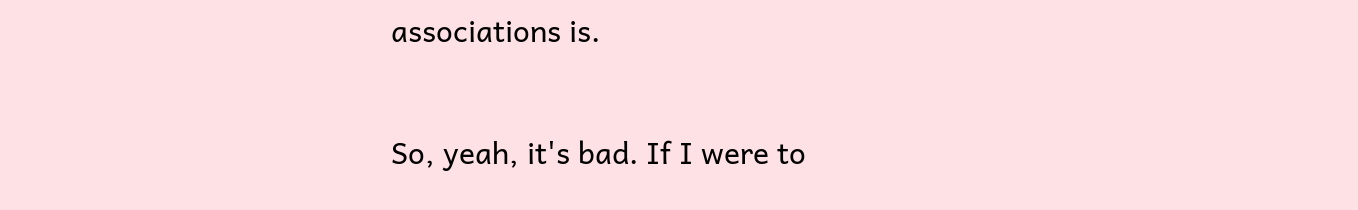associations is.

So, yeah, it's bad. If I were to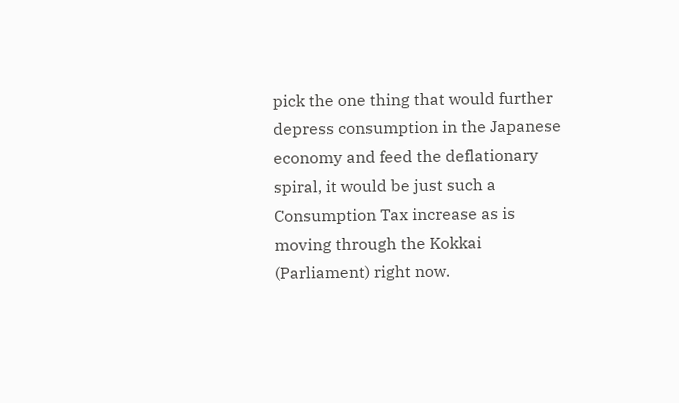pick the one thing that would further depress consumption in the Japanese economy and feed the deflationary spiral, it would be just such a Consumption Tax increase as is moving through the Kokkai (Parliament) right now.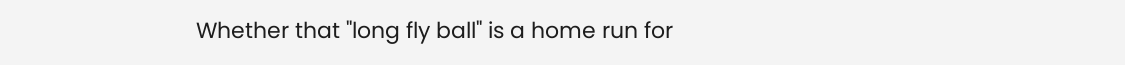Whether that "long fly ball" is a home run for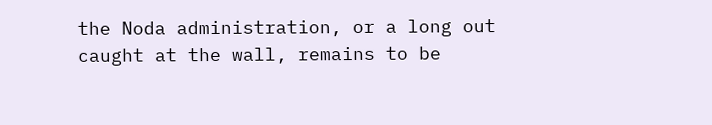the Noda administration, or a long out caught at the wall, remains to be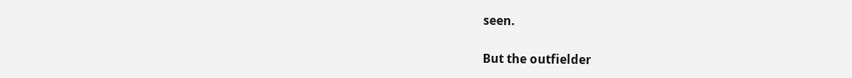seen.

But the outfielder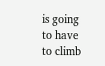is going to have to climb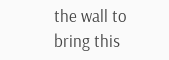the wall to bring this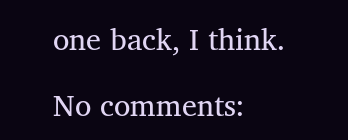one back, I think.

No comments: